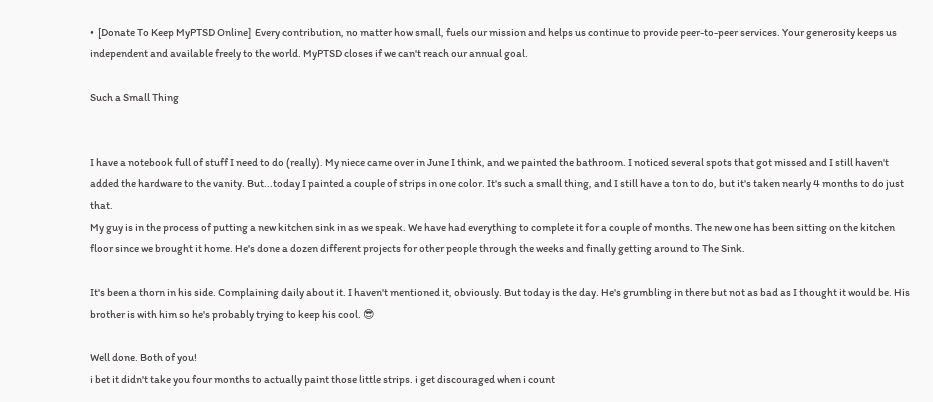•  [Donate To Keep MyPTSD Online]  Every contribution, no matter how small, fuels our mission and helps us continue to provide peer-to-peer services. Your generosity keeps us independent and available freely to the world. MyPTSD closes if we can't reach our annual goal.

Such a Small Thing


I have a notebook full of stuff I need to do (really). My niece came over in June I think, and we painted the bathroom. I noticed several spots that got missed and I still haven't added the hardware to the vanity. But...today I painted a couple of strips in one color. It's such a small thing, and I still have a ton to do, but it's taken nearly 4 months to do just that.
My guy is in the process of putting a new kitchen sink in as we speak. We have had everything to complete it for a couple of months. The new one has been sitting on the kitchen floor since we brought it home. He's done a dozen different projects for other people through the weeks and finally getting around to The Sink.

It's been a thorn in his side. Complaining daily about it. I haven't mentioned it, obviously. But today is the day. He's grumbling in there but not as bad as I thought it would be. His brother is with him so he's probably trying to keep his cool. 😎

Well done. Both of you!
i bet it didn't take you four months to actually paint those little strips. i get discouraged when i count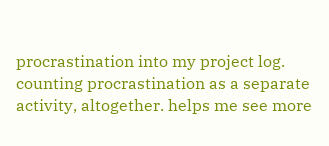procrastination into my project log. counting procrastination as a separate activity, altogether. helps me see more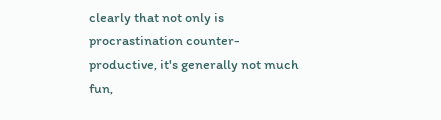clearly that not only is procrastination counter-productive, it's generally not much fun,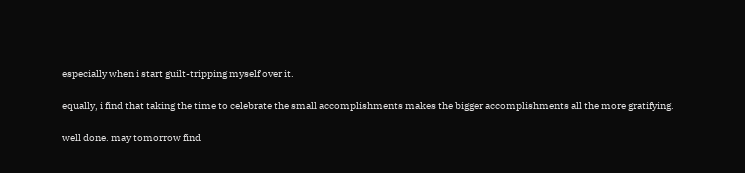especially when i start guilt-tripping myself over it.

equally, i find that taking the time to celebrate the small accomplishments makes the bigger accomplishments all the more gratifying.

well done. may tomorrow find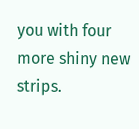you with four more shiny new strips.